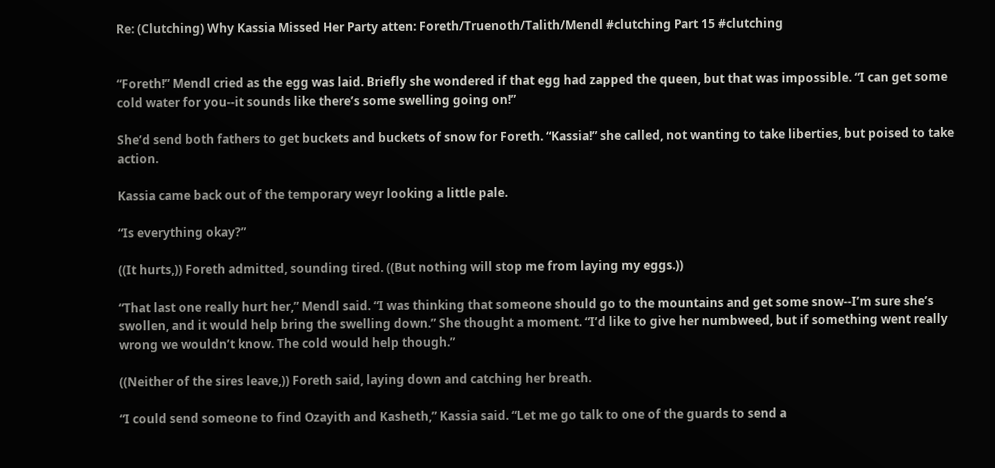Re: (Clutching) Why Kassia Missed Her Party atten: Foreth/Truenoth/Talith/Mendl #clutching Part 15 #clutching


“Foreth!” Mendl cried as the egg was laid. Briefly she wondered if that egg had zapped the queen, but that was impossible. “I can get some cold water for you--it sounds like there’s some swelling going on!”

She’d send both fathers to get buckets and buckets of snow for Foreth. “Kassia!” she called, not wanting to take liberties, but poised to take action.

Kassia came back out of the temporary weyr looking a little pale.

“Is everything okay?”

((It hurts,)) Foreth admitted, sounding tired. ((But nothing will stop me from laying my eggs.))

“That last one really hurt her,” Mendl said. “I was thinking that someone should go to the mountains and get some snow--I’m sure she’s swollen, and it would help bring the swelling down.” She thought a moment. “I’d like to give her numbweed, but if something went really wrong we wouldn’t know. The cold would help though.”

((Neither of the sires leave,)) Foreth said, laying down and catching her breath.

“I could send someone to find Ozayith and Kasheth,” Kassia said. “Let me go talk to one of the guards to send a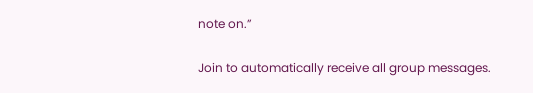note on.”

Join to automatically receive all group messages.